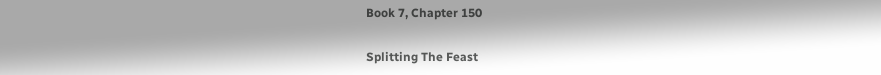Book 7, Chapter 150

Splitting The Feast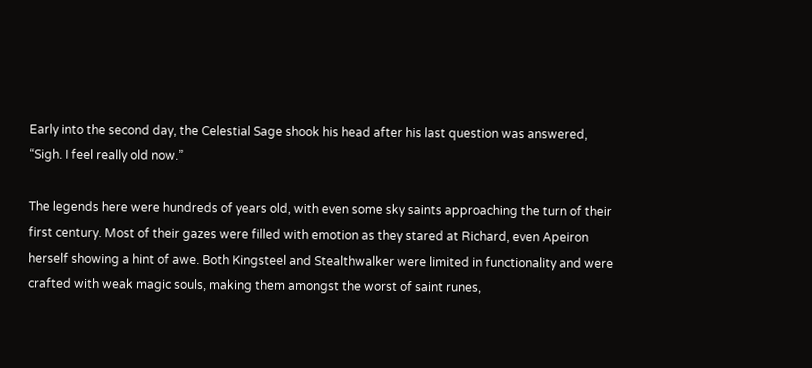Early into the second day, the Celestial Sage shook his head after his last question was answered, “Sigh. I feel really old now.”

The legends here were hundreds of years old, with even some sky saints approaching the turn of their first century. Most of their gazes were filled with emotion as they stared at Richard, even Apeiron herself showing a hint of awe. Both Kingsteel and Stealthwalker were limited in functionality and were crafted with weak magic souls, making them amongst the worst of saint runes,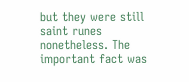but they were still saint runes nonetheless. The important fact was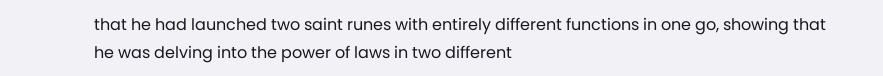that he had launched two saint runes with entirely different functions in one go, showing that he was delving into the power of laws in two different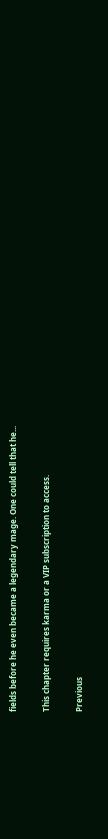fields before he even became a legendary mage. One could tell that he...

This chapter requires karma or a VIP subscription to access.

Previous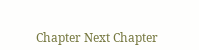Chapter Next Chapter